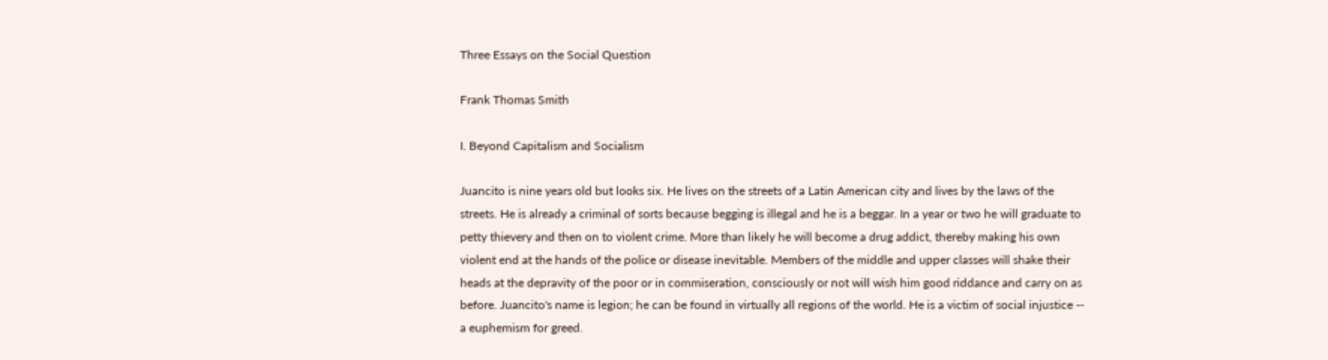Three Essays on the Social Question

Frank Thomas Smith

I. Beyond Capitalism and Socialism

Juancito is nine years old but looks six. He lives on the streets of a Latin American city and lives by the laws of the streets. He is already a criminal of sorts because begging is illegal and he is a beggar. In a year or two he will graduate to petty thievery and then on to violent crime. More than likely he will become a drug addict, thereby making his own violent end at the hands of the police or disease inevitable. Members of the middle and upper classes will shake their heads at the depravity of the poor or in commiseration, consciously or not will wish him good riddance and carry on as before. Juancito's name is legion; he can be found in virtually all regions of the world. He is a victim of social injustice -- a euphemism for greed.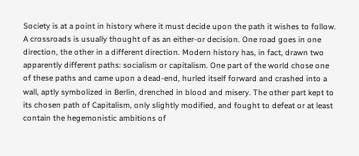Society is at a point in history where it must decide upon the path it wishes to follow. A crossroads is usually thought of as an either-or decision. One road goes in one direction, the other in a different direction. Modern history has, in fact, drawn two apparently different paths: socialism or capitalism. One part of the world chose one of these paths and came upon a dead-end, hurled itself forward and crashed into a wall, aptly symbolized in Berlin, drenched in blood and misery. The other part kept to its chosen path of Capitalism, only slightly modified, and fought to defeat or at least contain the hegemonistic ambitions of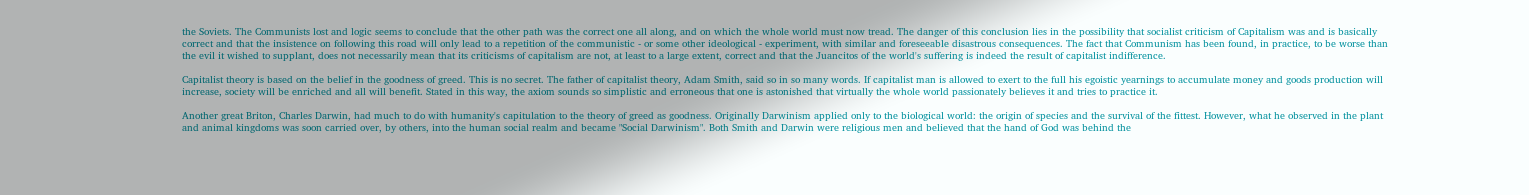the Soviets. The Communists lost and logic seems to conclude that the other path was the correct one all along, and on which the whole world must now tread. The danger of this conclusion lies in the possibility that socialist criticism of Capitalism was and is basically correct and that the insistence on following this road will only lead to a repetition of the communistic - or some other ideological - experiment, with similar and foreseeable disastrous consequences. The fact that Communism has been found, in practice, to be worse than the evil it wished to supplant, does not necessarily mean that its criticisms of capitalism are not, at least to a large extent, correct and that the Juancitos of the world's suffering is indeed the result of capitalist indifference.

Capitalist theory is based on the belief in the goodness of greed. This is no secret. The father of capitalist theory, Adam Smith, said so in so many words. If capitalist man is allowed to exert to the full his egoistic yearnings to accumulate money and goods production will increase, society will be enriched and all will benefit. Stated in this way, the axiom sounds so simplistic and erroneous that one is astonished that virtually the whole world passionately believes it and tries to practice it.

Another great Briton, Charles Darwin, had much to do with humanity's capitulation to the theory of greed as goodness. Originally Darwinism applied only to the biological world: the origin of species and the survival of the fittest. However, what he observed in the plant and animal kingdoms was soon carried over, by others, into the human social realm and became "Social Darwinism". Both Smith and Darwin were religious men and believed that the hand of God was behind the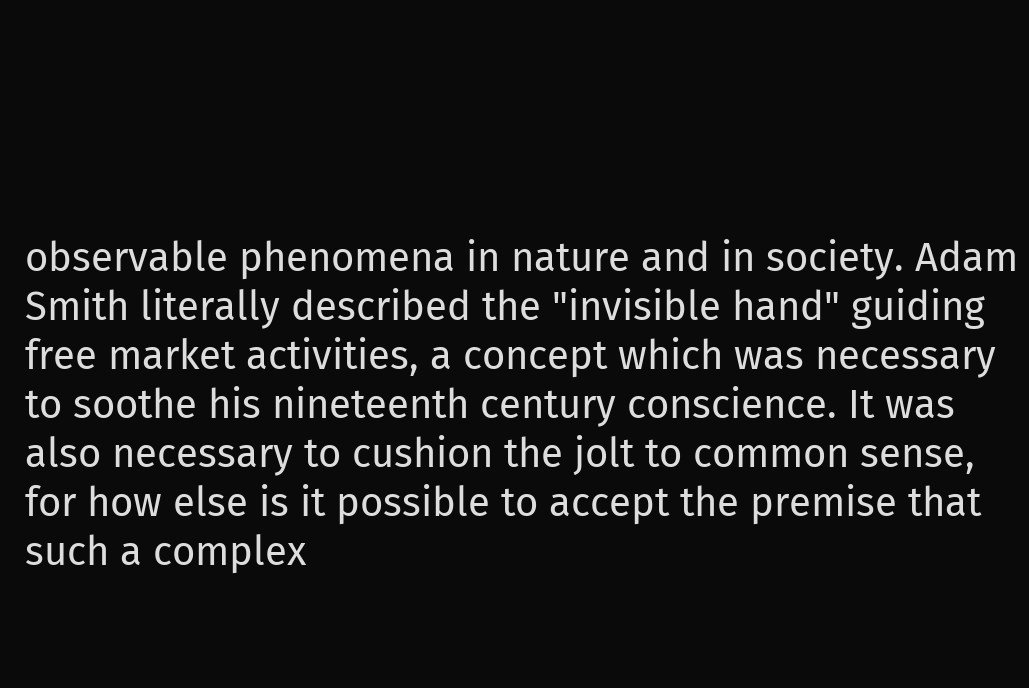observable phenomena in nature and in society. Adam Smith literally described the "invisible hand" guiding free market activities, a concept which was necessary to soothe his nineteenth century conscience. It was also necessary to cushion the jolt to common sense, for how else is it possible to accept the premise that such a complex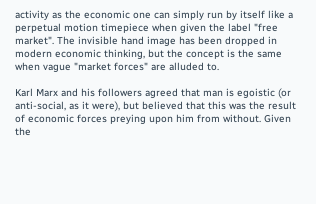activity as the economic one can simply run by itself like a perpetual motion timepiece when given the label "free market". The invisible hand image has been dropped in modern economic thinking, but the concept is the same when vague "market forces" are alluded to.

Karl Marx and his followers agreed that man is egoistic (or anti-social, as it were), but believed that this was the result of economic forces preying upon him from without. Given the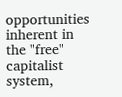opportunities inherent in the "free" capitalist system,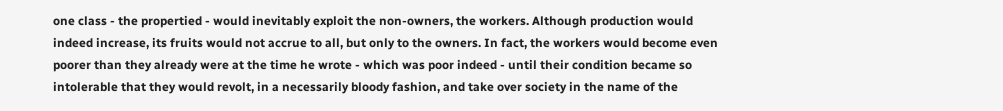one class - the propertied - would inevitably exploit the non-owners, the workers. Although production would indeed increase, its fruits would not accrue to all, but only to the owners. In fact, the workers would become even poorer than they already were at the time he wrote - which was poor indeed - until their condition became so intolerable that they would revolt, in a necessarily bloody fashion, and take over society in the name of the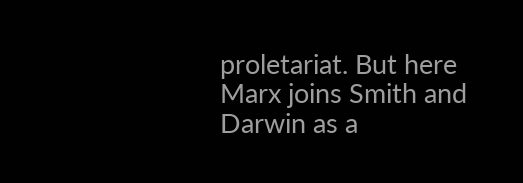proletariat. But here Marx joins Smith and Darwin as a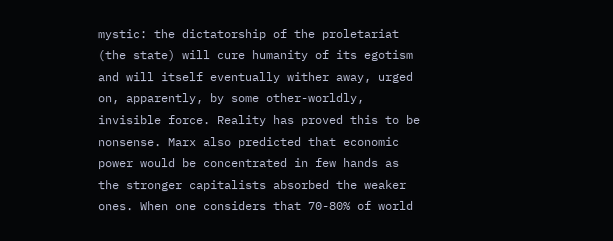mystic: the dictatorship of the proletariat (the state) will cure humanity of its egotism and will itself eventually wither away, urged on, apparently, by some other-worldly, invisible force. Reality has proved this to be nonsense. Marx also predicted that economic power would be concentrated in few hands as the stronger capitalists absorbed the weaker ones. When one considers that 70-80% of world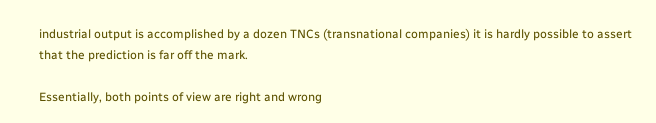industrial output is accomplished by a dozen TNCs (transnational companies) it is hardly possible to assert that the prediction is far off the mark.

Essentially, both points of view are right and wrong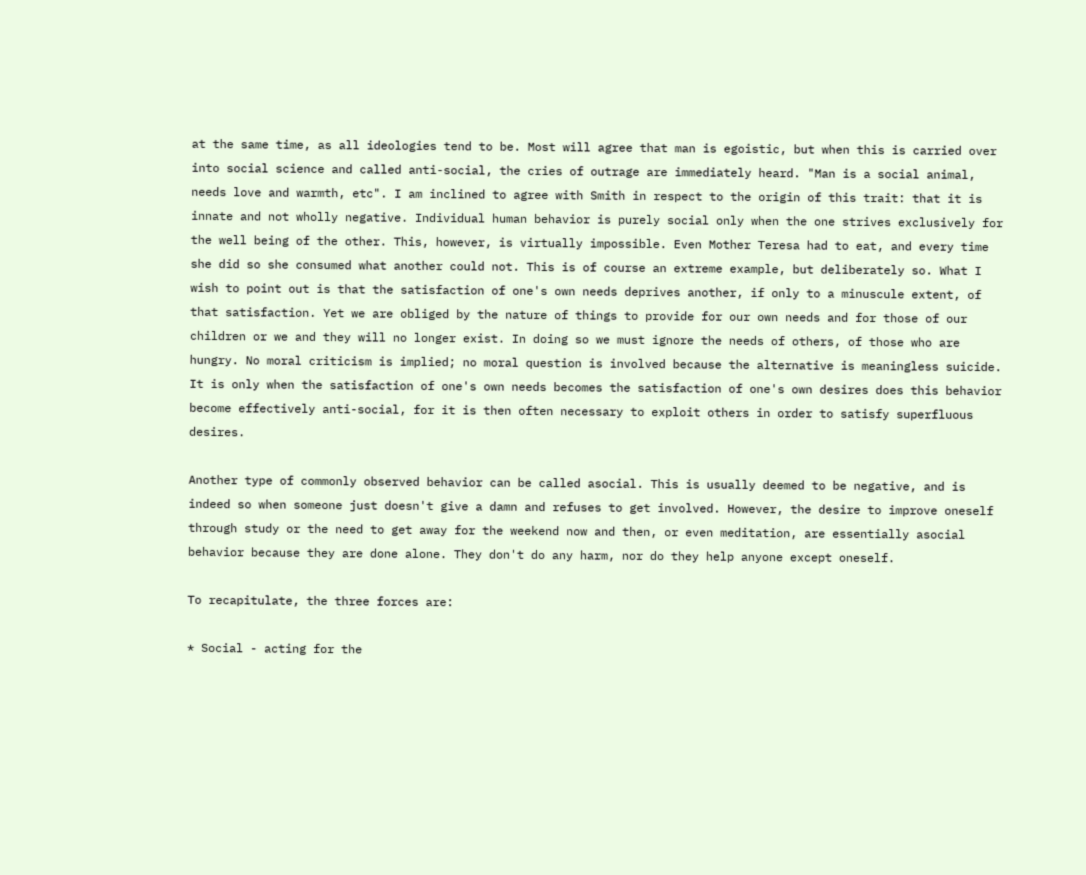at the same time, as all ideologies tend to be. Most will agree that man is egoistic, but when this is carried over into social science and called anti-social, the cries of outrage are immediately heard. "Man is a social animal, needs love and warmth, etc". I am inclined to agree with Smith in respect to the origin of this trait: that it is innate and not wholly negative. Individual human behavior is purely social only when the one strives exclusively for the well being of the other. This, however, is virtually impossible. Even Mother Teresa had to eat, and every time she did so she consumed what another could not. This is of course an extreme example, but deliberately so. What I wish to point out is that the satisfaction of one's own needs deprives another, if only to a minuscule extent, of that satisfaction. Yet we are obliged by the nature of things to provide for our own needs and for those of our children or we and they will no longer exist. In doing so we must ignore the needs of others, of those who are hungry. No moral criticism is implied; no moral question is involved because the alternative is meaningless suicide. It is only when the satisfaction of one's own needs becomes the satisfaction of one's own desires does this behavior become effectively anti-social, for it is then often necessary to exploit others in order to satisfy superfluous desires.

Another type of commonly observed behavior can be called asocial. This is usually deemed to be negative, and is indeed so when someone just doesn't give a damn and refuses to get involved. However, the desire to improve oneself through study or the need to get away for the weekend now and then, or even meditation, are essentially asocial behavior because they are done alone. They don't do any harm, nor do they help anyone except oneself.

To recapitulate, the three forces are:

* Social - acting for the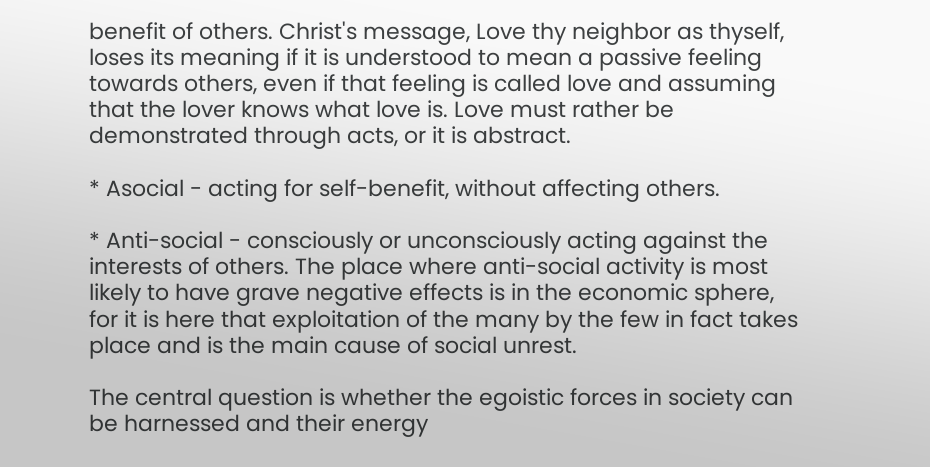benefit of others. Christ's message, Love thy neighbor as thyself, loses its meaning if it is understood to mean a passive feeling towards others, even if that feeling is called love and assuming that the lover knows what love is. Love must rather be demonstrated through acts, or it is abstract.

* Asocial - acting for self-benefit, without affecting others.

* Anti-social - consciously or unconsciously acting against the interests of others. The place where anti-social activity is most likely to have grave negative effects is in the economic sphere, for it is here that exploitation of the many by the few in fact takes place and is the main cause of social unrest.

The central question is whether the egoistic forces in society can be harnessed and their energy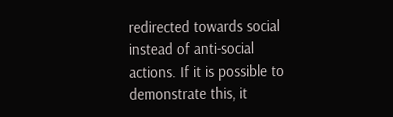redirected towards social instead of anti-social actions. If it is possible to demonstrate this, it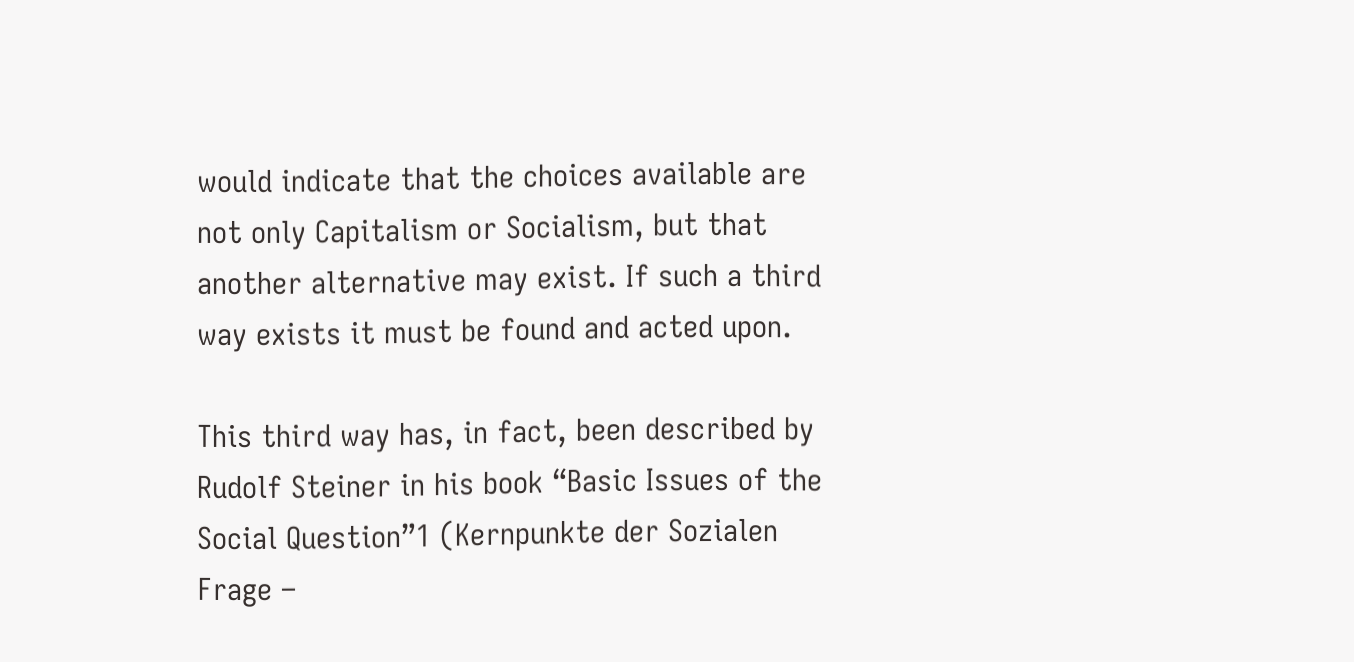would indicate that the choices available are not only Capitalism or Socialism, but that another alternative may exist. If such a third way exists it must be found and acted upon.

This third way has, in fact, been described by Rudolf Steiner in his book “Basic Issues of the Social Question”1 (Kernpunkte der Sozialen Frage –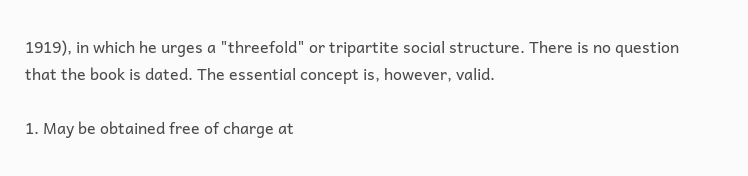1919), in which he urges a "threefold" or tripartite social structure. There is no question that the book is dated. The essential concept is, however, valid.

1. May be obtained free of charge at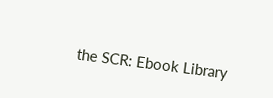the SCR: Ebook Library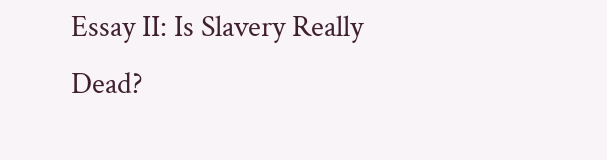Essay II: Is Slavery Really Dead?